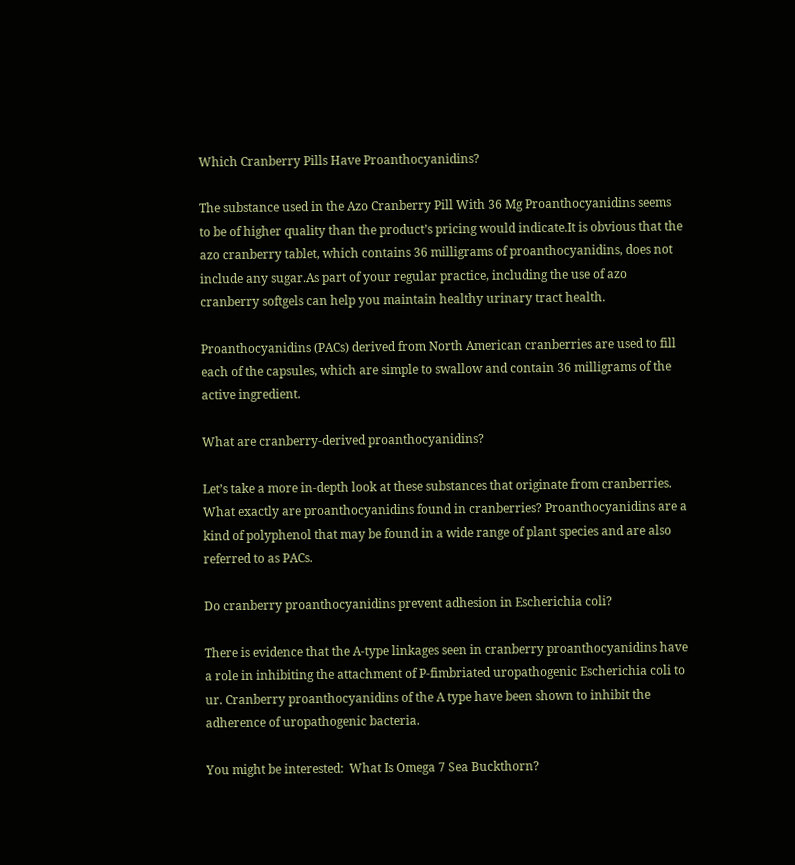Which Cranberry Pills Have Proanthocyanidins?

The substance used in the Azo Cranberry Pill With 36 Mg Proanthocyanidins seems to be of higher quality than the product’s pricing would indicate.It is obvious that the azo cranberry tablet, which contains 36 milligrams of proanthocyanidins, does not include any sugar.As part of your regular practice, including the use of azo cranberry softgels can help you maintain healthy urinary tract health.

Proanthocyanidins (PACs) derived from North American cranberries are used to fill each of the capsules, which are simple to swallow and contain 36 milligrams of the active ingredient.

What are cranberry-derived proanthocyanidins?

Let’s take a more in-depth look at these substances that originate from cranberries. What exactly are proanthocyanidins found in cranberries? Proanthocyanidins are a kind of polyphenol that may be found in a wide range of plant species and are also referred to as PACs.

Do cranberry proanthocyanidins prevent adhesion in Escherichia coli?

There is evidence that the A-type linkages seen in cranberry proanthocyanidins have a role in inhibiting the attachment of P-fimbriated uropathogenic Escherichia coli to ur. Cranberry proanthocyanidins of the A type have been shown to inhibit the adherence of uropathogenic bacteria.

You might be interested:  What Is Omega 7 Sea Buckthorn?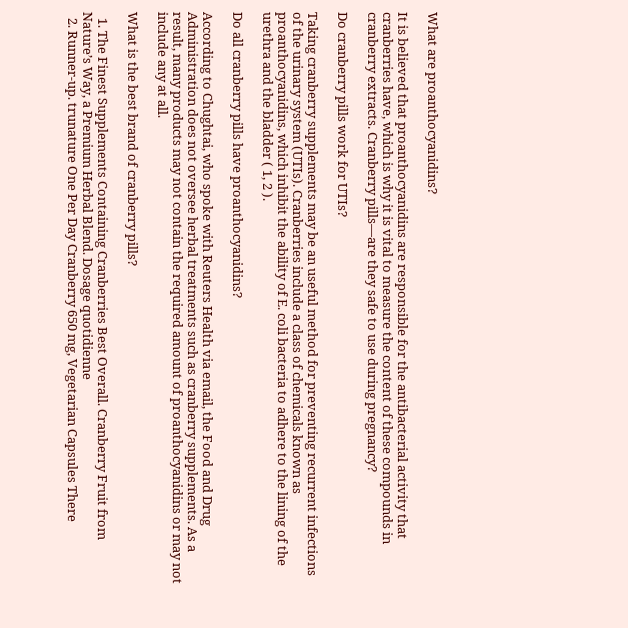What are proanthocyanidins?

It is believed that proanthocyanidins are responsible for the antibacterial activity that cranberries have, which is why it is vital to measure the content of these compounds in cranberry extracts. Cranberry pills—are they safe to use during pregnancy?

Do cranberry pills work for UTIs?

Taking cranberry supplements may be an useful method for preventing recurrent infections of the urinary system (UTIs). Cranberries include a class of chemicals known as proanthocyanidins, which inhibit the ability of E. coli bacteria to adhere to the lining of the urethra and the bladder ( 1, 2 ).

Do all cranberry pills have proanthocyanidins?

According to Chughtai, who spoke with Reuters Health via email, the Food and Drug Administration does not oversee herbal treatments such as cranberry supplements. As a result, many products may not contain the required amount of proanthocyanidins or may not include any at all.

What is the best brand of cranberry pills?

  1. The Finest Supplements Containing Cranberries Best Overall. Cranberry Fruit from Nature’s Way, a Premium Herbal Blend. Dosage quotidienne
  2. Runner-up. trunature One Per Day Cranberry 650 mg, Vegetarian Capsules There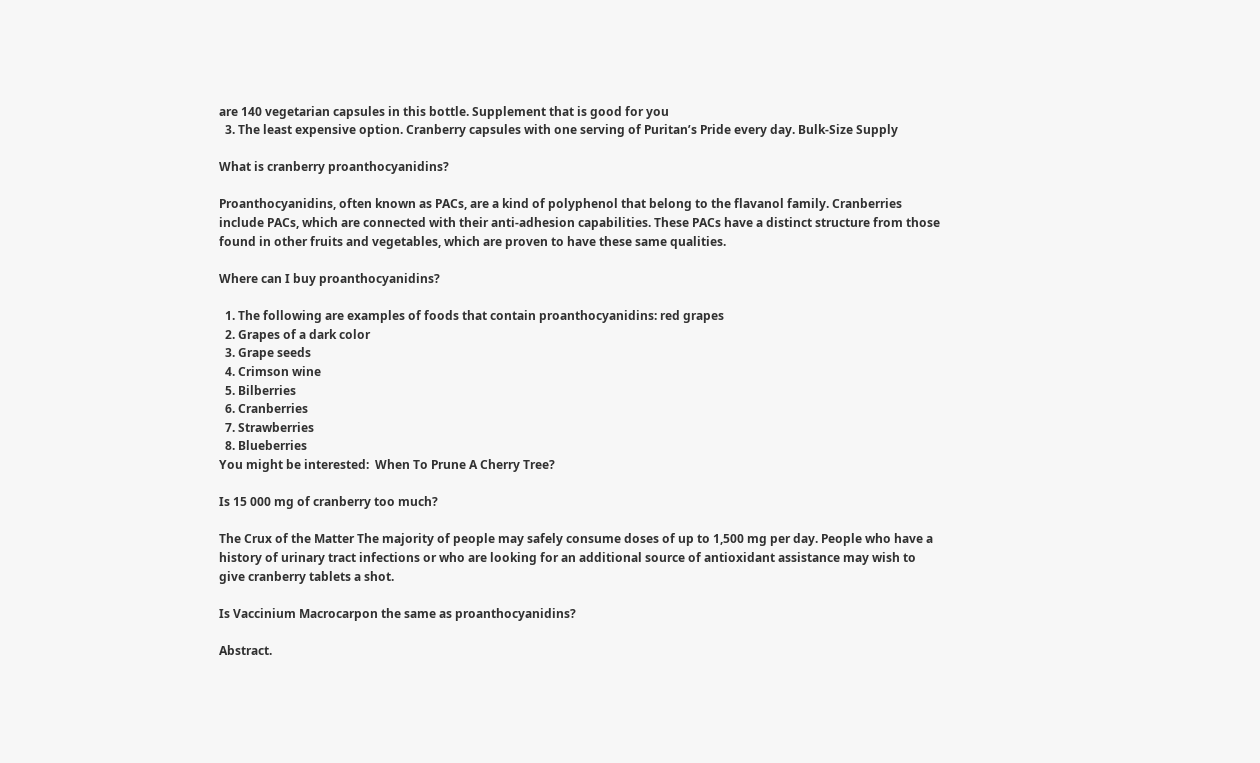are 140 vegetarian capsules in this bottle. Supplement that is good for you
  3. The least expensive option. Cranberry capsules with one serving of Puritan’s Pride every day. Bulk-Size Supply

What is cranberry proanthocyanidins?

Proanthocyanidins, often known as PACs, are a kind of polyphenol that belong to the flavanol family. Cranberries include PACs, which are connected with their anti-adhesion capabilities. These PACs have a distinct structure from those found in other fruits and vegetables, which are proven to have these same qualities.

Where can I buy proanthocyanidins?

  1. The following are examples of foods that contain proanthocyanidins: red grapes
  2. Grapes of a dark color
  3. Grape seeds
  4. Crimson wine
  5. Bilberries
  6. Cranberries
  7. Strawberries
  8. Blueberries
You might be interested:  When To Prune A Cherry Tree?

Is 15 000 mg of cranberry too much?

The Crux of the Matter The majority of people may safely consume doses of up to 1,500 mg per day. People who have a history of urinary tract infections or who are looking for an additional source of antioxidant assistance may wish to give cranberry tablets a shot.

Is Vaccinium Macrocarpon the same as proanthocyanidins?

Abstract.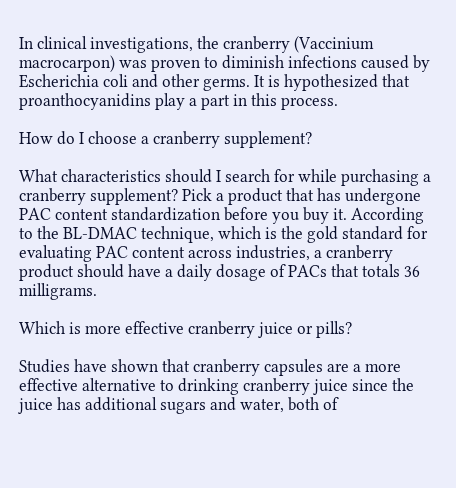In clinical investigations, the cranberry (Vaccinium macrocarpon) was proven to diminish infections caused by Escherichia coli and other germs. It is hypothesized that proanthocyanidins play a part in this process.

How do I choose a cranberry supplement?

What characteristics should I search for while purchasing a cranberry supplement? Pick a product that has undergone PAC content standardization before you buy it. According to the BL-DMAC technique, which is the gold standard for evaluating PAC content across industries, a cranberry product should have a daily dosage of PACs that totals 36 milligrams.

Which is more effective cranberry juice or pills?

Studies have shown that cranberry capsules are a more effective alternative to drinking cranberry juice since the juice has additional sugars and water, both of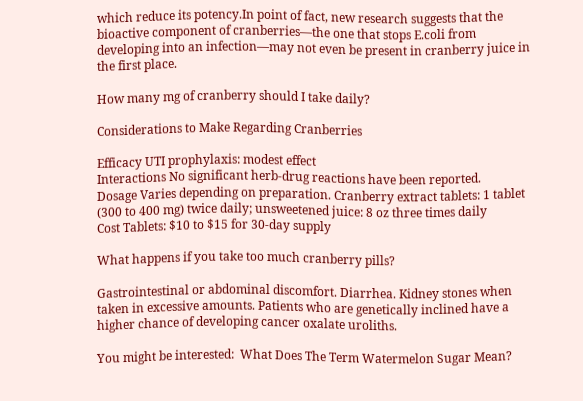which reduce its potency.In point of fact, new research suggests that the bioactive component of cranberries—the one that stops E.coli from developing into an infection—may not even be present in cranberry juice in the first place.

How many mg of cranberry should I take daily?

Considerations to Make Regarding Cranberries

Efficacy UTI prophylaxis: modest effect
Interactions No significant herb-drug reactions have been reported.
Dosage Varies depending on preparation. Cranberry extract tablets: 1 tablet (300 to 400 mg) twice daily; unsweetened juice: 8 oz three times daily
Cost Tablets: $10 to $15 for 30-day supply

What happens if you take too much cranberry pills?

Gastrointestinal or abdominal discomfort. Diarrhea. Kidney stones when taken in excessive amounts. Patients who are genetically inclined have a higher chance of developing cancer oxalate uroliths.

You might be interested:  What Does The Term Watermelon Sugar Mean?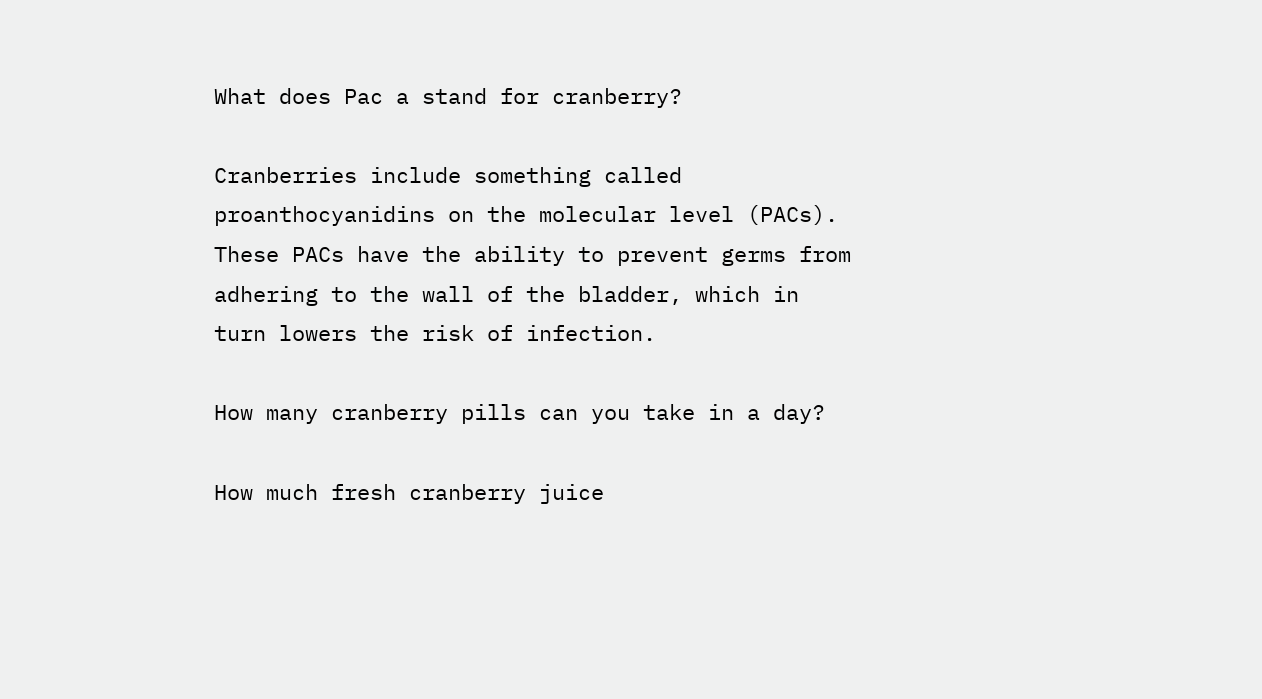What does Pac a stand for cranberry?

Cranberries include something called proanthocyanidins on the molecular level (PACs). These PACs have the ability to prevent germs from adhering to the wall of the bladder, which in turn lowers the risk of infection.

How many cranberry pills can you take in a day?

How much fresh cranberry juice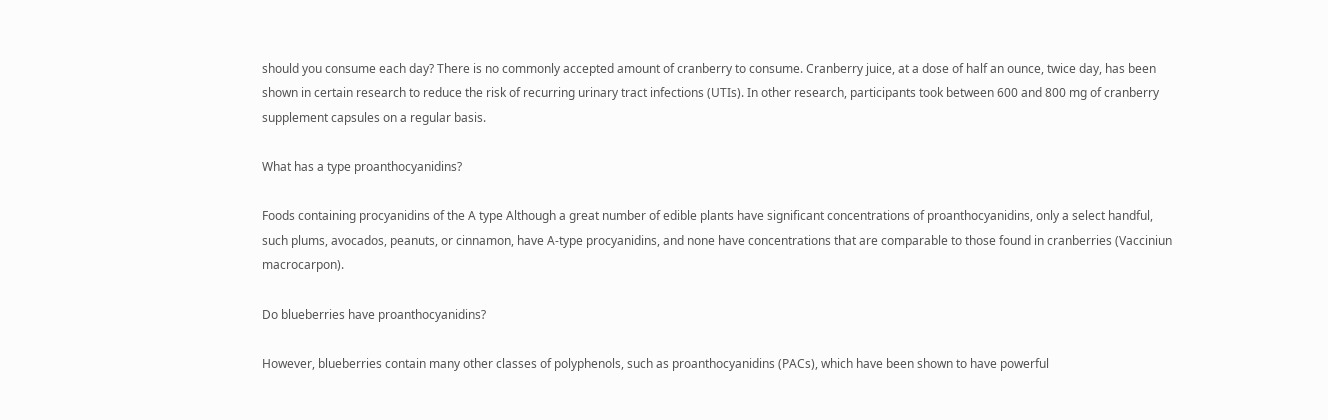should you consume each day? There is no commonly accepted amount of cranberry to consume. Cranberry juice, at a dose of half an ounce, twice day, has been shown in certain research to reduce the risk of recurring urinary tract infections (UTIs). In other research, participants took between 600 and 800 mg of cranberry supplement capsules on a regular basis.

What has a type proanthocyanidins?

Foods containing procyanidins of the A type Although a great number of edible plants have significant concentrations of proanthocyanidins, only a select handful, such plums, avocados, peanuts, or cinnamon, have A-type procyanidins, and none have concentrations that are comparable to those found in cranberries (Vacciniun macrocarpon).

Do blueberries have proanthocyanidins?

However, blueberries contain many other classes of polyphenols, such as proanthocyanidins (PACs), which have been shown to have powerful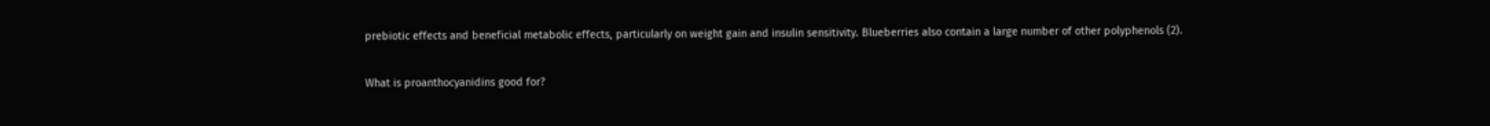prebiotic effects and beneficial metabolic effects, particularly on weight gain and insulin sensitivity. Blueberries also contain a large number of other polyphenols (2).

What is proanthocyanidins good for?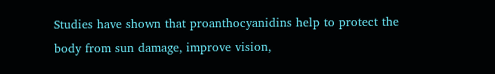Studies have shown that proanthocyanidins help to protect the body from sun damage, improve vision,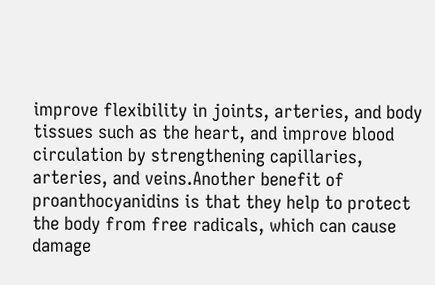improve flexibility in joints, arteries, and body tissues such as the heart, and improve blood circulation by strengthening capillaries, arteries, and veins.Another benefit of proanthocyanidins is that they help to protect the body from free radicals, which can cause damage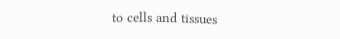to cells and tissues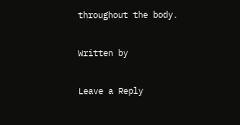throughout the body.

Written by

Leave a Reply